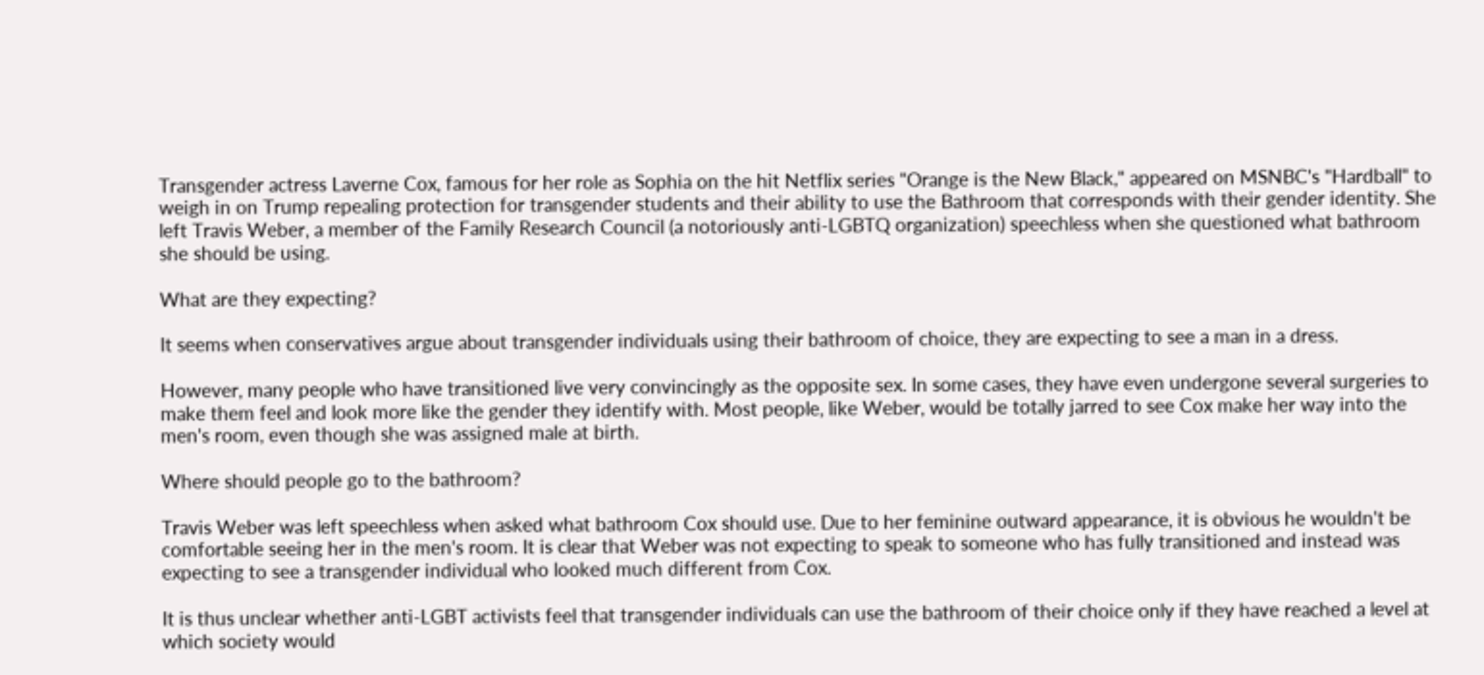Transgender actress Laverne Cox, famous for her role as Sophia on the hit Netflix series "Orange is the New Black," appeared on MSNBC's "Hardball" to weigh in on Trump repealing protection for transgender students and their ability to use the Bathroom that corresponds with their gender identity. She left Travis Weber, a member of the Family Research Council (a notoriously anti-LGBTQ organization) speechless when she questioned what bathroom she should be using.

What are they expecting?

It seems when conservatives argue about transgender individuals using their bathroom of choice, they are expecting to see a man in a dress.

However, many people who have transitioned live very convincingly as the opposite sex. In some cases, they have even undergone several surgeries to make them feel and look more like the gender they identify with. Most people, like Weber, would be totally jarred to see Cox make her way into the men's room, even though she was assigned male at birth.

Where should people go to the bathroom?

Travis Weber was left speechless when asked what bathroom Cox should use. Due to her feminine outward appearance, it is obvious he wouldn't be comfortable seeing her in the men's room. It is clear that Weber was not expecting to speak to someone who has fully transitioned and instead was expecting to see a transgender individual who looked much different from Cox.

It is thus unclear whether anti-LGBT activists feel that transgender individuals can use the bathroom of their choice only if they have reached a level at which society would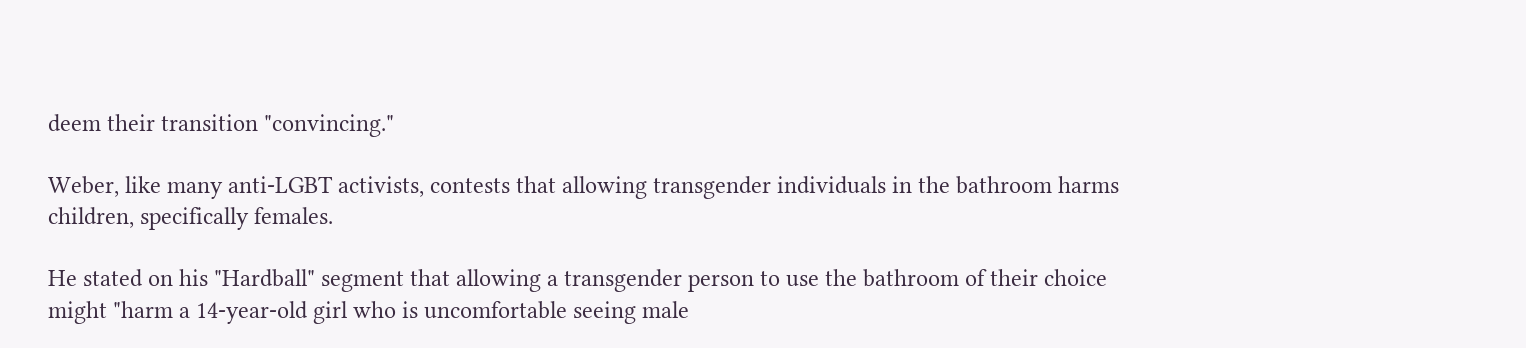deem their transition "convincing."

Weber, like many anti-LGBT activists, contests that allowing transgender individuals in the bathroom harms children, specifically females.

He stated on his "Hardball" segment that allowing a transgender person to use the bathroom of their choice might "harm a 14-year-old girl who is uncomfortable seeing male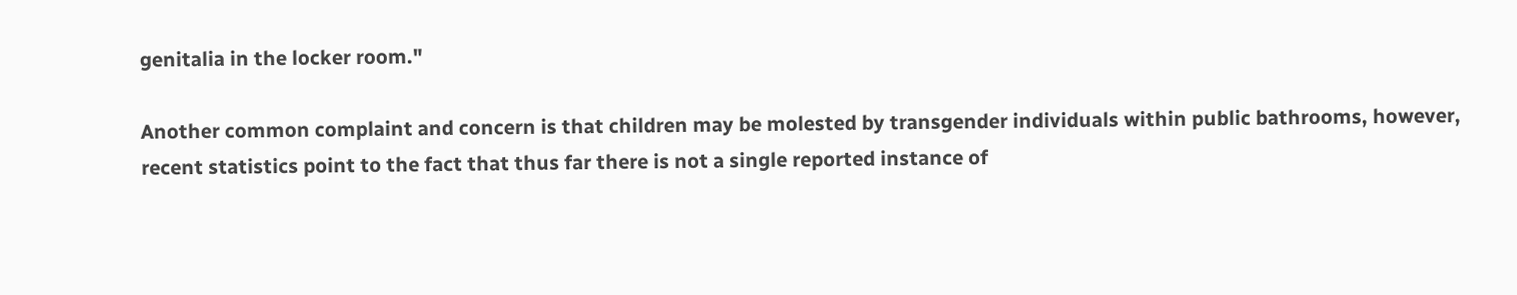genitalia in the locker room."

Another common complaint and concern is that children may be molested by transgender individuals within public bathrooms, however, recent statistics point to the fact that thus far there is not a single reported instance of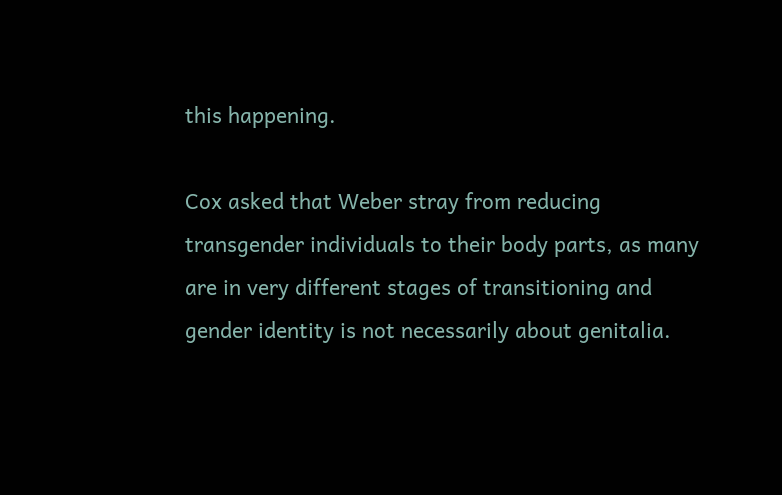this happening.

Cox asked that Weber stray from reducing transgender individuals to their body parts, as many are in very different stages of transitioning and gender identity is not necessarily about genitalia.